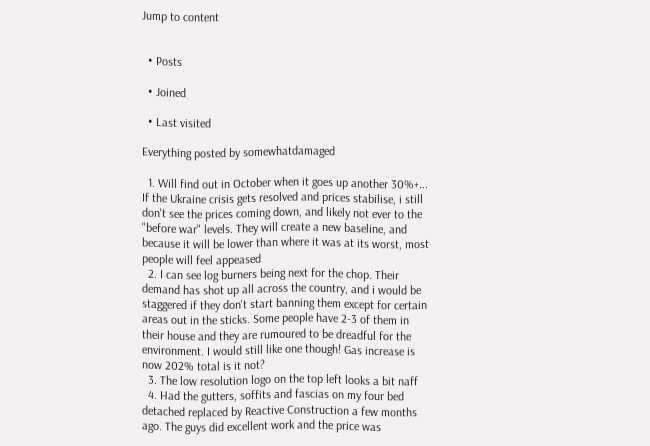Jump to content


  • Posts

  • Joined

  • Last visited

Everything posted by somewhatdamaged

  1. Will find out in October when it goes up another 30%+... If the Ukraine crisis gets resolved and prices stabilise, i still don't see the prices coming down, and likely not ever to the "before war" levels. They will create a new baseline, and because it will be lower than where it was at its worst, most people will feel appeased
  2. I can see log burners being next for the chop. Their demand has shot up all across the country, and i would be staggered if they don't start banning them except for certain areas out in the sticks. Some people have 2-3 of them in their house and they are rumoured to be dreadful for the environment. I would still like one though! Gas increase is now 202% total is it not?
  3. The low resolution logo on the top left looks a bit naff
  4. Had the gutters, soffits and fascias on my four bed detached replaced by Reactive Construction a few months ago. The guys did excellent work and the price was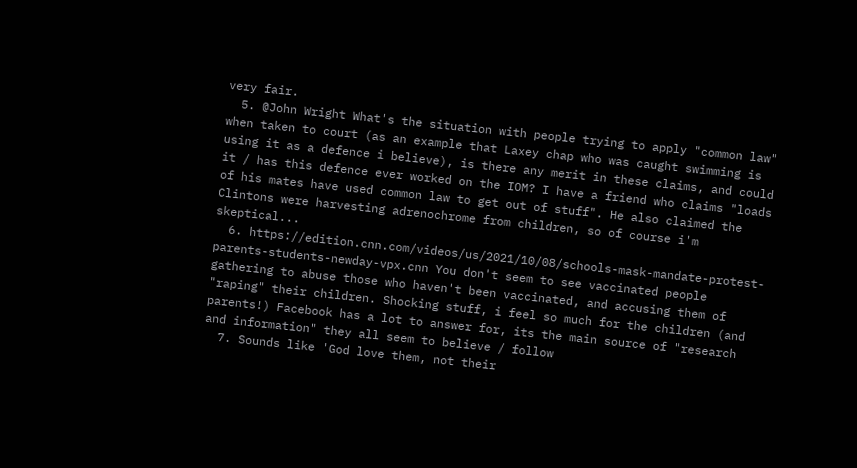very fair.
  5. @John Wright What's the situation with people trying to apply "common law" when taken to court (as an example that Laxey chap who was caught swimming is using it as a defence i believe), is there any merit in these claims, and could it / has this defence ever worked on the IOM? I have a friend who claims "loads of his mates have used common law to get out of stuff". He also claimed the Clintons were harvesting adrenochrome from children, so of course i'm skeptical...
  6. https://edition.cnn.com/videos/us/2021/10/08/schools-mask-mandate-protest-parents-students-newday-vpx.cnn You don't seem to see vaccinated people gathering to abuse those who haven't been vaccinated, and accusing them of "raping" their children. Shocking stuff, i feel so much for the children (and parents!) Facebook has a lot to answer for, its the main source of "research and information" they all seem to believe / follow
  7. Sounds like 'God love them, not their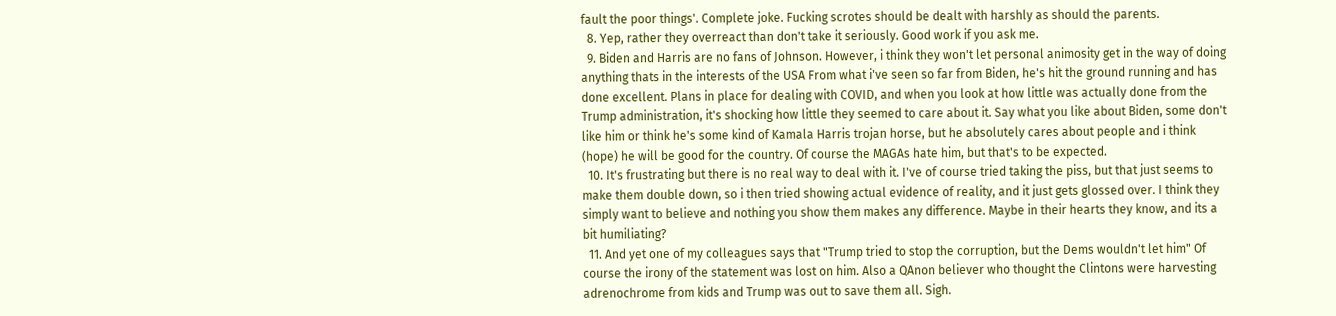fault the poor things'. Complete joke. Fucking scrotes should be dealt with harshly as should the parents.
  8. Yep, rather they overreact than don't take it seriously. Good work if you ask me.
  9. Biden and Harris are no fans of Johnson. However, i think they won't let personal animosity get in the way of doing anything thats in the interests of the USA From what i've seen so far from Biden, he's hit the ground running and has done excellent. Plans in place for dealing with COVID, and when you look at how little was actually done from the Trump administration, it's shocking how little they seemed to care about it. Say what you like about Biden, some don't like him or think he's some kind of Kamala Harris trojan horse, but he absolutely cares about people and i think (hope) he will be good for the country. Of course the MAGAs hate him, but that's to be expected.
  10. It's frustrating but there is no real way to deal with it. I've of course tried taking the piss, but that just seems to make them double down, so i then tried showing actual evidence of reality, and it just gets glossed over. I think they simply want to believe and nothing you show them makes any difference. Maybe in their hearts they know, and its a bit humiliating?
  11. And yet one of my colleagues says that "Trump tried to stop the corruption, but the Dems wouldn't let him" Of course the irony of the statement was lost on him. Also a QAnon believer who thought the Clintons were harvesting adrenochrome from kids and Trump was out to save them all. Sigh.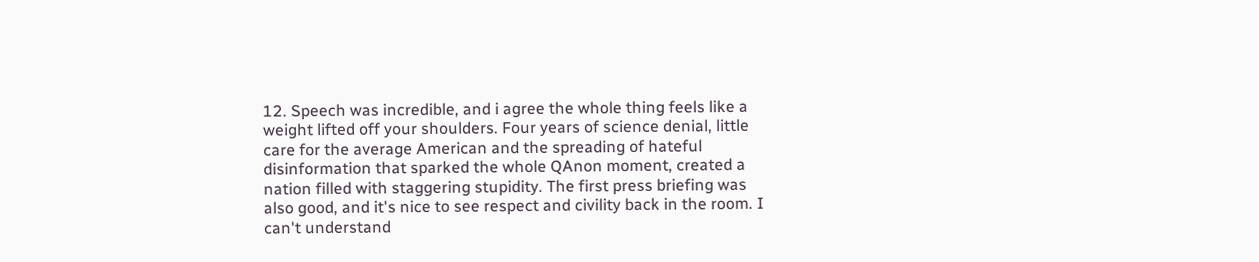12. Speech was incredible, and i agree the whole thing feels like a weight lifted off your shoulders. Four years of science denial, little care for the average American and the spreading of hateful disinformation that sparked the whole QAnon moment, created a nation filled with staggering stupidity. The first press briefing was also good, and it's nice to see respect and civility back in the room. I can't understand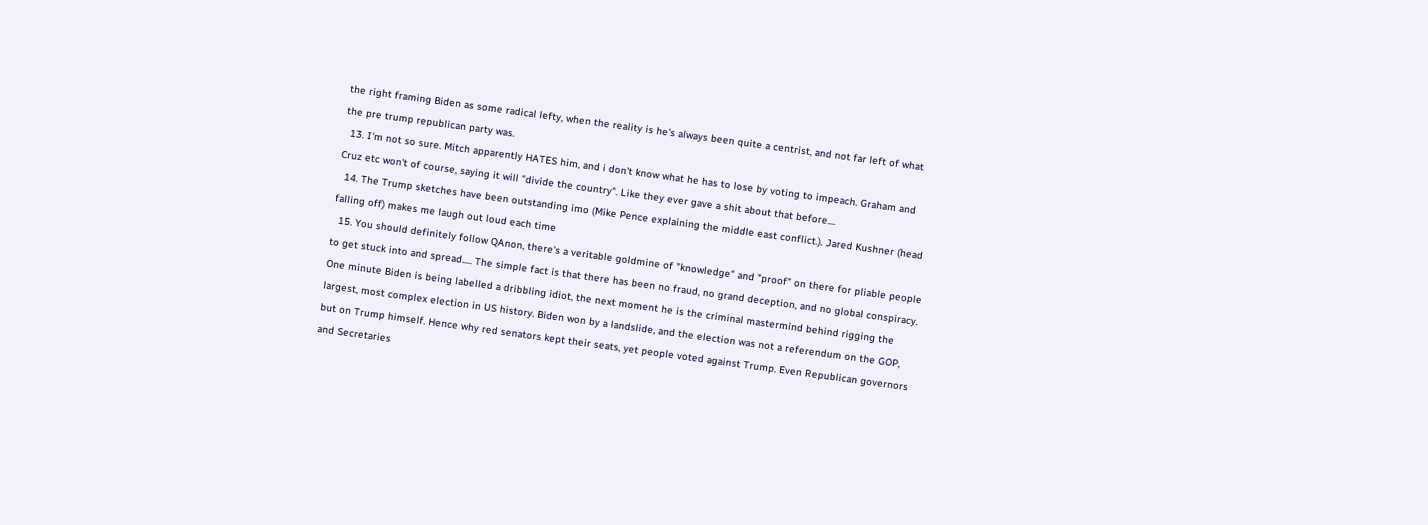the right framing Biden as some radical lefty, when the reality is he's always been quite a centrist, and not far left of what the pre trump republican party was.
  13. I'm not so sure. Mitch apparently HATES him, and i don't know what he has to lose by voting to impeach. Graham and Cruz etc won't of course, saying it will "divide the country". Like they ever gave a shit about that before....
  14. The Trump sketches have been outstanding imo (Mike Pence explaining the middle east conflict.). Jared Kushner (head falling off) makes me laugh out loud each time
  15. You should definitely follow QAnon, there's a veritable goldmine of "knowledge" and "proof" on there for pliable people to get stuck into and spread..... The simple fact is that there has been no fraud, no grand deception, and no global conspiracy. One minute Biden is being labelled a dribbling idiot, the next moment he is the criminal mastermind behind rigging the largest, most complex election in US history. Biden won by a landslide, and the election was not a referendum on the GOP, but on Trump himself. Hence why red senators kept their seats, yet people voted against Trump. Even Republican governors and Secretaries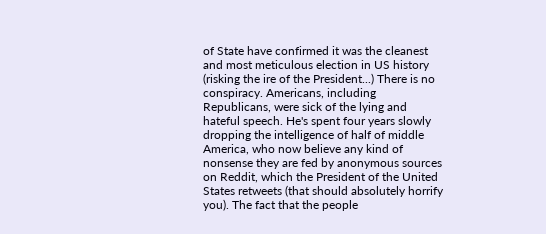of State have confirmed it was the cleanest and most meticulous election in US history (risking the ire of the President...) There is no conspiracy. Americans, including Republicans, were sick of the lying and hateful speech. He's spent four years slowly dropping the intelligence of half of middle America, who now believe any kind of nonsense they are fed by anonymous sources on Reddit, which the President of the United States retweets (that should absolutely horrify you). The fact that the people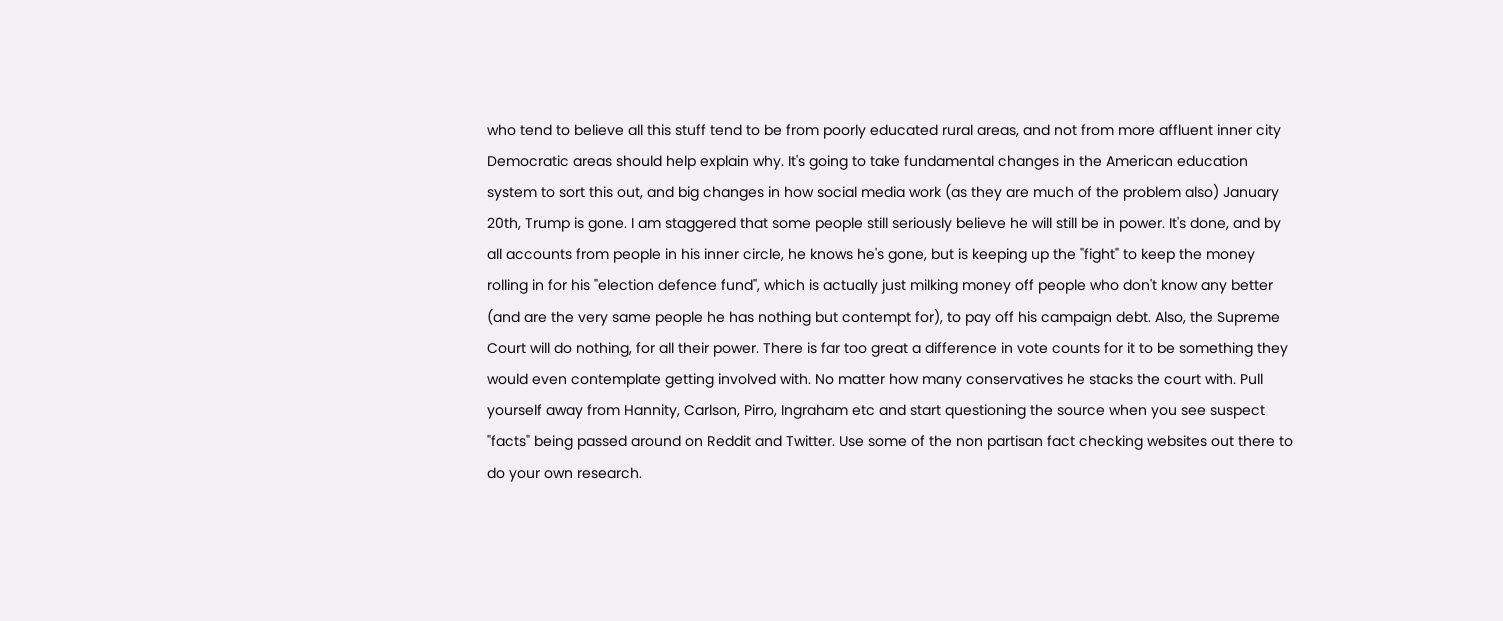who tend to believe all this stuff tend to be from poorly educated rural areas, and not from more affluent inner city Democratic areas should help explain why. It's going to take fundamental changes in the American education system to sort this out, and big changes in how social media work (as they are much of the problem also) January 20th, Trump is gone. I am staggered that some people still seriously believe he will still be in power. It's done, and by all accounts from people in his inner circle, he knows he's gone, but is keeping up the "fight" to keep the money rolling in for his "election defence fund", which is actually just milking money off people who don't know any better (and are the very same people he has nothing but contempt for), to pay off his campaign debt. Also, the Supreme Court will do nothing, for all their power. There is far too great a difference in vote counts for it to be something they would even contemplate getting involved with. No matter how many conservatives he stacks the court with. Pull yourself away from Hannity, Carlson, Pirro, Ingraham etc and start questioning the source when you see suspect "facts" being passed around on Reddit and Twitter. Use some of the non partisan fact checking websites out there to do your own research.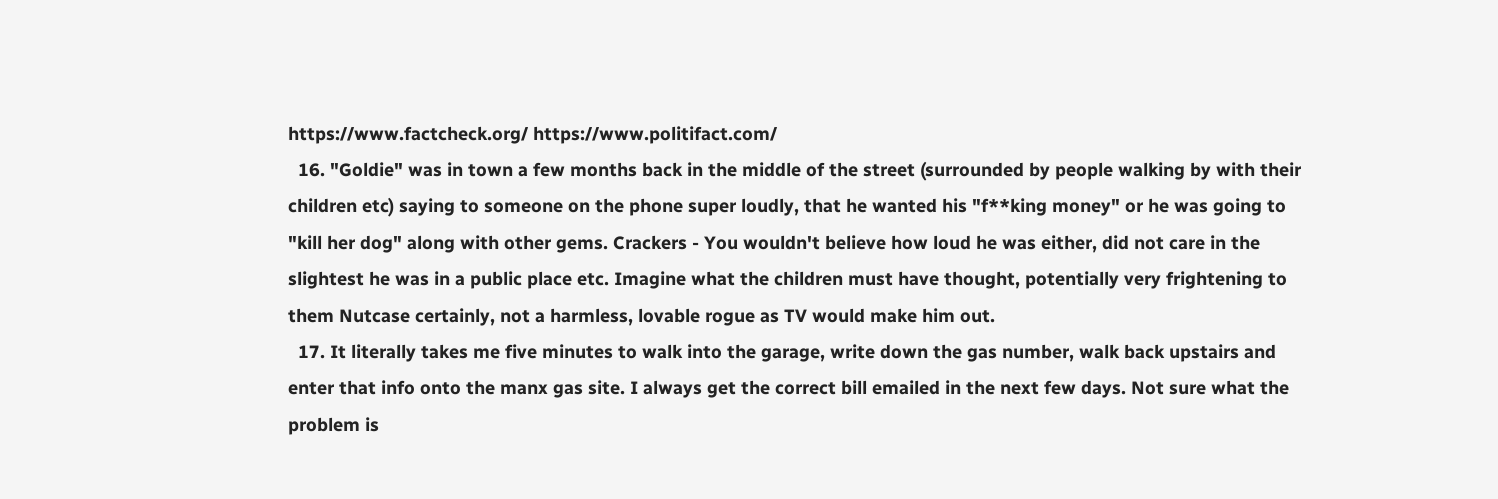https://www.factcheck.org/ https://www.politifact.com/
  16. "Goldie" was in town a few months back in the middle of the street (surrounded by people walking by with their children etc) saying to someone on the phone super loudly, that he wanted his "f**king money" or he was going to "kill her dog" along with other gems. Crackers - You wouldn't believe how loud he was either, did not care in the slightest he was in a public place etc. Imagine what the children must have thought, potentially very frightening to them Nutcase certainly, not a harmless, lovable rogue as TV would make him out.
  17. It literally takes me five minutes to walk into the garage, write down the gas number, walk back upstairs and enter that info onto the manx gas site. I always get the correct bill emailed in the next few days. Not sure what the problem is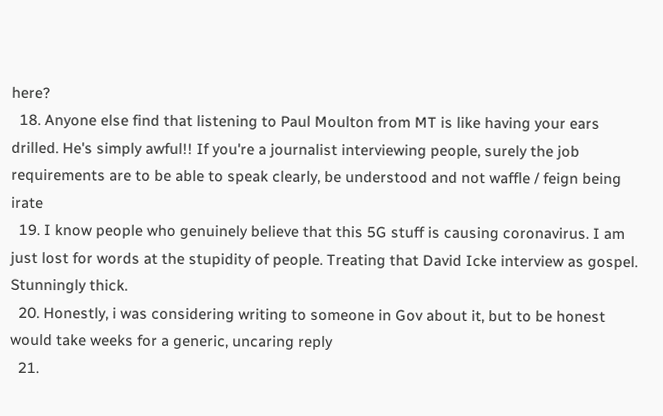here?
  18. Anyone else find that listening to Paul Moulton from MT is like having your ears drilled. He's simply awful!! If you're a journalist interviewing people, surely the job requirements are to be able to speak clearly, be understood and not waffle / feign being irate
  19. I know people who genuinely believe that this 5G stuff is causing coronavirus. I am just lost for words at the stupidity of people. Treating that David Icke interview as gospel. Stunningly thick.
  20. Honestly, i was considering writing to someone in Gov about it, but to be honest would take weeks for a generic, uncaring reply
  21.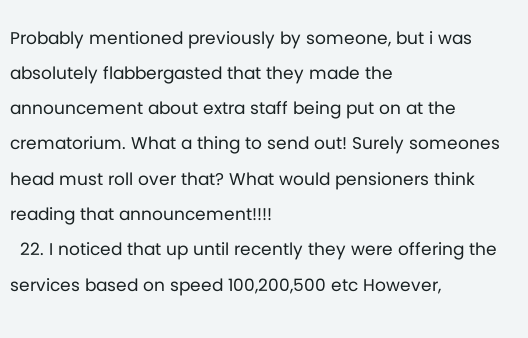Probably mentioned previously by someone, but i was absolutely flabbergasted that they made the announcement about extra staff being put on at the crematorium. What a thing to send out! Surely someones head must roll over that? What would pensioners think reading that announcement!!!!
  22. I noticed that up until recently they were offering the services based on speed 100,200,500 etc However,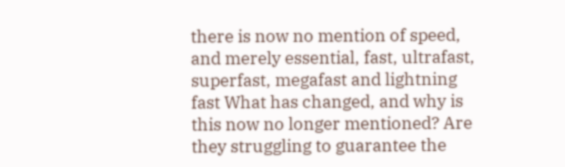there is now no mention of speed, and merely essential, fast, ultrafast, superfast, megafast and lightning fast What has changed, and why is this now no longer mentioned? Are they struggling to guarantee the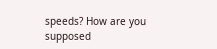speeds? How are you supposed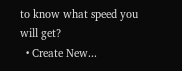to know what speed you will get?
  • Create New...